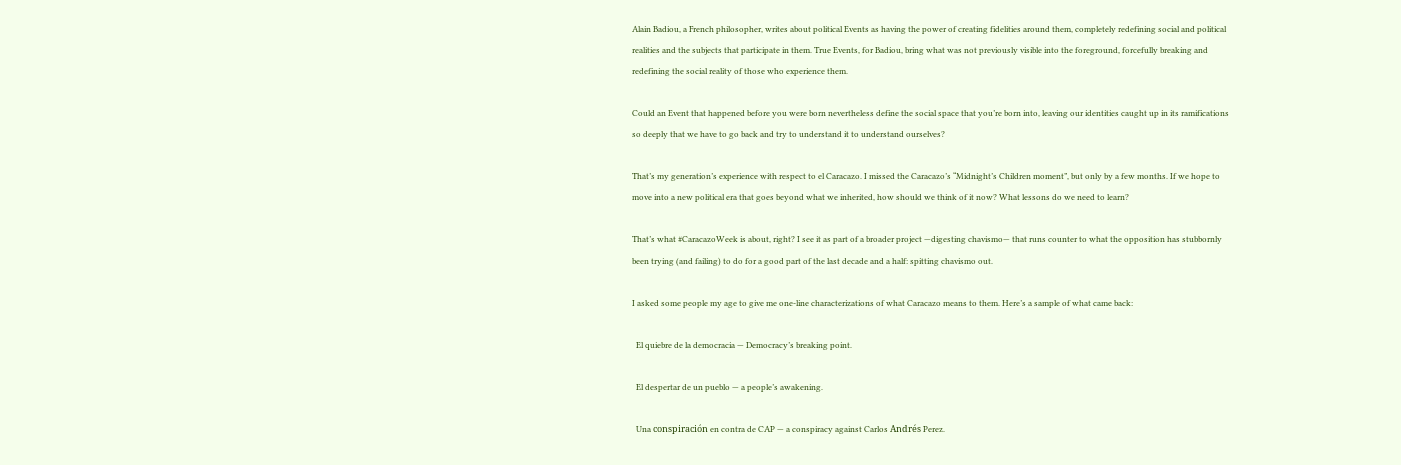Alain Badiou, a French philosopher, writes about political Events as having the power of creating fidelities around them, completely redefining social and political realities and the subjects that participate in them. True Events, for Badiou, bring what was not previously visible into the foreground, forcefully breaking and redefining the social reality of those who experience them.

Could an Event that happened before you were born nevertheless define the social space that you’re born into, leaving our identities caught up in its ramifications so deeply that we have to go back and try to understand it to understand ourselves?

That’s my generation’s experience with respect to el Caracazo. I missed the Caracazo’s “Midnight’s Children moment”, but only by a few months. If we hope to move into a new political era that goes beyond what we inherited, how should we think of it now? What lessons do we need to learn?

That’s what #CaracazoWeek is about, right? I see it as part of a broader project —digesting chavismo— that runs counter to what the opposition has stubbornly been trying (and failing) to do for a good part of the last decade and a half: spitting chavismo out.

I asked some people my age to give me one-line characterizations of what Caracazo means to them. Here’s a sample of what came back:

  El quiebre de la democracia — Democracy’s breaking point.

  El despertar de un pueblo — a people’s awakening.

  Una conspiración en contra de CAP — a conspiracy against Carlos Andrés Perez.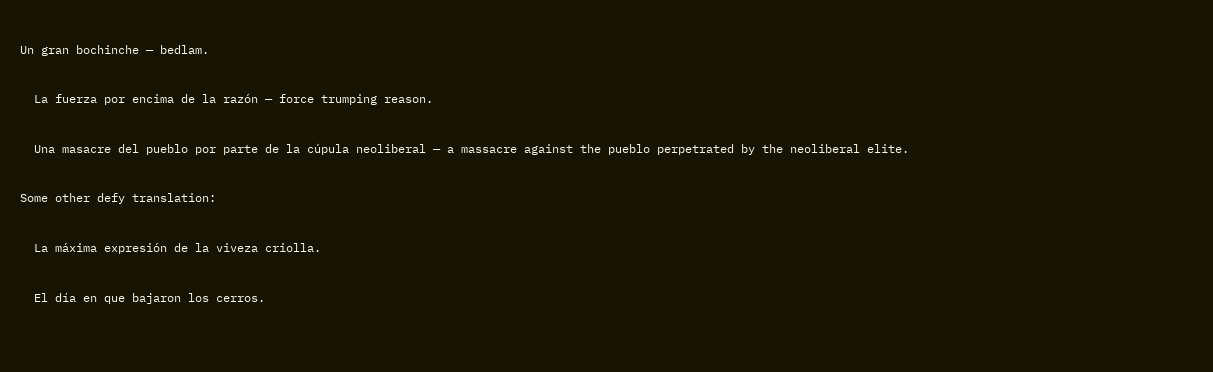Un gran bochinche — bedlam.

  La fuerza por encima de la razón — force trumping reason.

  Una masacre del pueblo por parte de la cúpula neoliberal — a massacre against the pueblo perpetrated by the neoliberal elite.

Some other defy translation:

  La máxima expresión de la viveza criolla.

  El día en que bajaron los cerros.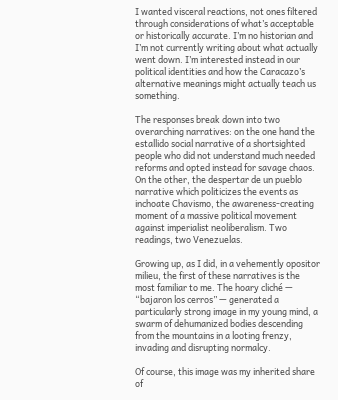I wanted visceral reactions, not ones filtered through considerations of what’s acceptable or historically accurate. I’m no historian and I’m not currently writing about what actually went down. I’m interested instead in our political identities and how the Caracazo’s alternative meanings might actually teach us something.

The responses break down into two overarching narratives: on the one hand the estallido social narrative of a shortsighted people who did not understand much needed reforms and opted instead for savage chaos. On the other, the despertar de un pueblo narrative which politicizes the events as inchoate Chavismo, the awareness-creating moment of a massive political movement against imperialist neoliberalism. Two readings, two Venezuelas.

Growing up, as I did, in a vehemently opositor milieu, the first of these narratives is the most familiar to me. The hoary cliché — “bajaron los cerros” — generated a particularly strong image in my young mind, a swarm of dehumanized bodies descending from the mountains in a looting frenzy, invading and disrupting normalcy.

Of course, this image was my inherited share of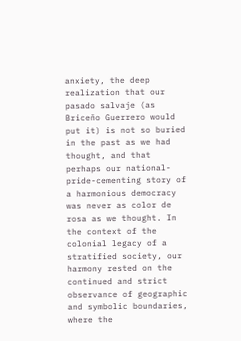anxiety, the deep realization that our pasado salvaje (as Briceño Guerrero would put it) is not so buried in the past as we had thought, and that perhaps our national-pride-cementing story of a harmonious democracy was never as color de rosa as we thought. In the context of the colonial legacy of a stratified society, our harmony rested on the continued and strict observance of geographic and symbolic boundaries, where the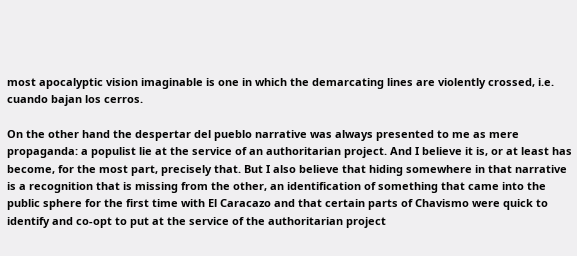most apocalyptic vision imaginable is one in which the demarcating lines are violently crossed, i.e. cuando bajan los cerros.

On the other hand the despertar del pueblo narrative was always presented to me as mere propaganda: a populist lie at the service of an authoritarian project. And I believe it is, or at least has become, for the most part, precisely that. But I also believe that hiding somewhere in that narrative is a recognition that is missing from the other, an identification of something that came into the public sphere for the first time with El Caracazo and that certain parts of Chavismo were quick to identify and co-opt to put at the service of the authoritarian project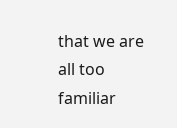that we are all too familiar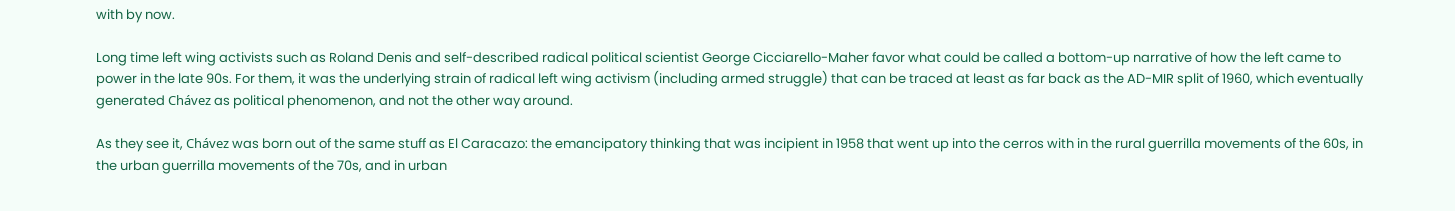with by now.

Long time left wing activists such as Roland Denis and self-described radical political scientist George Cicciarello-Maher favor what could be called a bottom-up narrative of how the left came to power in the late 90s. For them, it was the underlying strain of radical left wing activism (including armed struggle) that can be traced at least as far back as the AD-MIR split of 1960, which eventually generated Chávez as political phenomenon, and not the other way around.

As they see it, Chávez was born out of the same stuff as El Caracazo: the emancipatory thinking that was incipient in 1958 that went up into the cerros with in the rural guerrilla movements of the 60s, in the urban guerrilla movements of the 70s, and in urban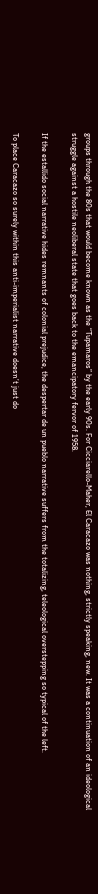groups through the 80s that would become known as the “Tupamaros” by the early 90s. For Cicciarello-Maher, El Caracazo was nothing, strictly speaking, new. It was a continuation of an ideological struggle against a hostile neoliberal state that goes back to the emancipatory fervor of 1958.

If the estallido social narrative hides remnants of colonial prejudice, the despertar de un pueblo narrative suffers from the totalizing, teleological overstepping so typical of the left.

To place Caracazo so surely within this anti-imperialist narrative doesn’t just do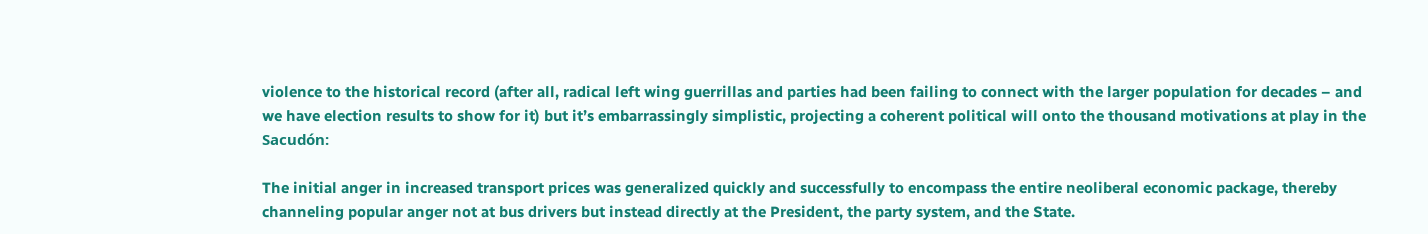violence to the historical record (after all, radical left wing guerrillas and parties had been failing to connect with the larger population for decades – and we have election results to show for it) but it’s embarrassingly simplistic, projecting a coherent political will onto the thousand motivations at play in the Sacudón:

The initial anger in increased transport prices was generalized quickly and successfully to encompass the entire neoliberal economic package, thereby channeling popular anger not at bus drivers but instead directly at the President, the party system, and the State.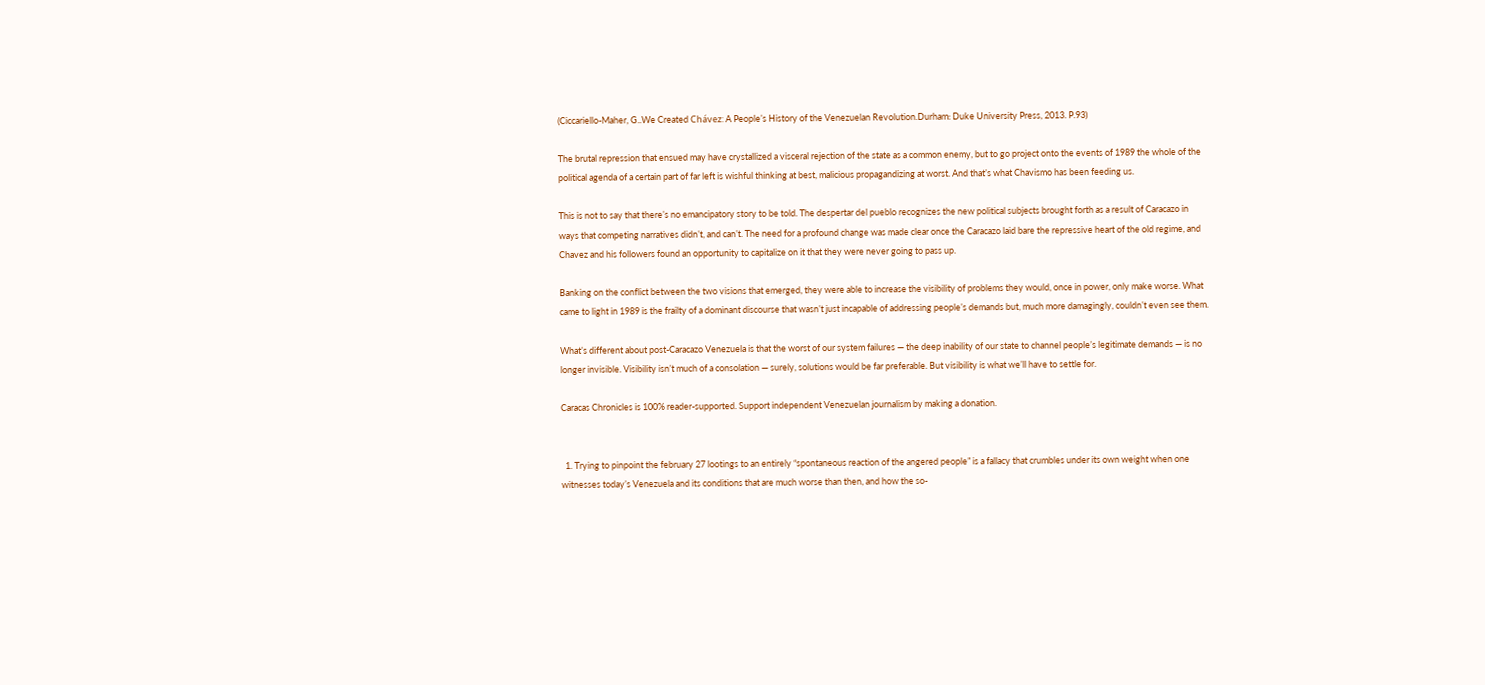(Ciccariello-Maher, G..We Created Chávez: A People’s History of the Venezuelan Revolution.Durham: Duke University Press, 2013. P.93)

The brutal repression that ensued may have crystallized a visceral rejection of the state as a common enemy, but to go project onto the events of 1989 the whole of the political agenda of a certain part of far left is wishful thinking at best, malicious propagandizing at worst. And that’s what Chavismo has been feeding us.

This is not to say that there’s no emancipatory story to be told. The despertar del pueblo recognizes the new political subjects brought forth as a result of Caracazo in ways that competing narratives didn’t, and can’t. The need for a profound change was made clear once the Caracazo laid bare the repressive heart of the old regime, and Chavez and his followers found an opportunity to capitalize on it that they were never going to pass up.

Banking on the conflict between the two visions that emerged, they were able to increase the visibility of problems they would, once in power, only make worse. What came to light in 1989 is the frailty of a dominant discourse that wasn’t just incapable of addressing people’s demands but, much more damagingly, couldn’t even see them.

What’s different about post-Caracazo Venezuela is that the worst of our system failures — the deep inability of our state to channel people’s legitimate demands — is no longer invisible. Visibility isn’t much of a consolation — surely, solutions would be far preferable. But visibility is what we’ll have to settle for.

Caracas Chronicles is 100% reader-supported. Support independent Venezuelan journalism by making a donation.


  1. Trying to pinpoint the february 27 lootings to an entirely “spontaneous reaction of the angered people” is a fallacy that crumbles under its own weight when one witnesses today’s Venezuela and its conditions that are much worse than then, and how the so-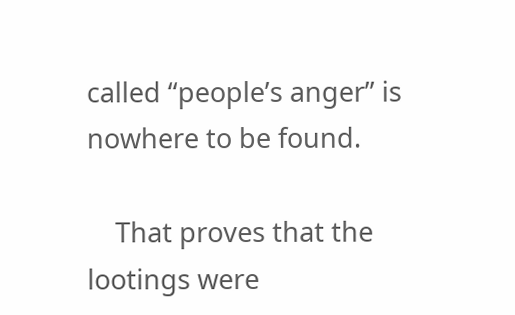called “people’s anger” is nowhere to be found.

    That proves that the lootings were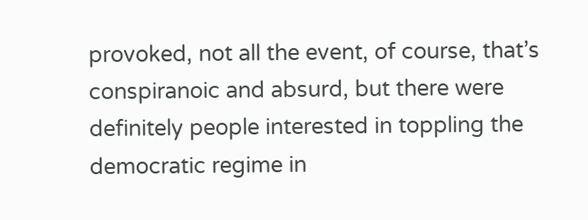provoked, not all the event, of course, that’s conspiranoic and absurd, but there were definitely people interested in toppling the democratic regime in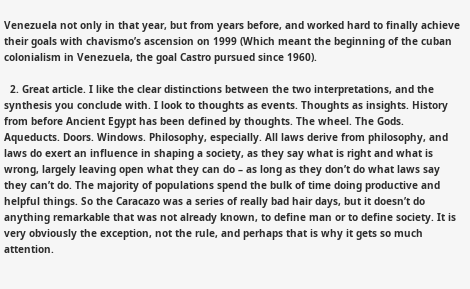Venezuela not only in that year, but from years before, and worked hard to finally achieve their goals with chavismo’s ascension on 1999 (Which meant the beginning of the cuban colonialism in Venezuela, the goal Castro pursued since 1960).

  2. Great article. I like the clear distinctions between the two interpretations, and the synthesis you conclude with. I look to thoughts as events. Thoughts as insights. History from before Ancient Egypt has been defined by thoughts. The wheel. The Gods. Aqueducts. Doors. Windows. Philosophy, especially. All laws derive from philosophy, and laws do exert an influence in shaping a society, as they say what is right and what is wrong, largely leaving open what they can do – as long as they don’t do what laws say they can’t do. The majority of populations spend the bulk of time doing productive and helpful things. So the Caracazo was a series of really bad hair days, but it doesn’t do anything remarkable that was not already known, to define man or to define society. It is very obviously the exception, not the rule, and perhaps that is why it gets so much attention.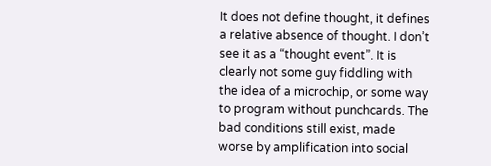It does not define thought, it defines a relative absence of thought. I don’t see it as a “thought event”. It is clearly not some guy fiddling with the idea of a microchip, or some way to program without punchcards. The bad conditions still exist, made worse by amplification into social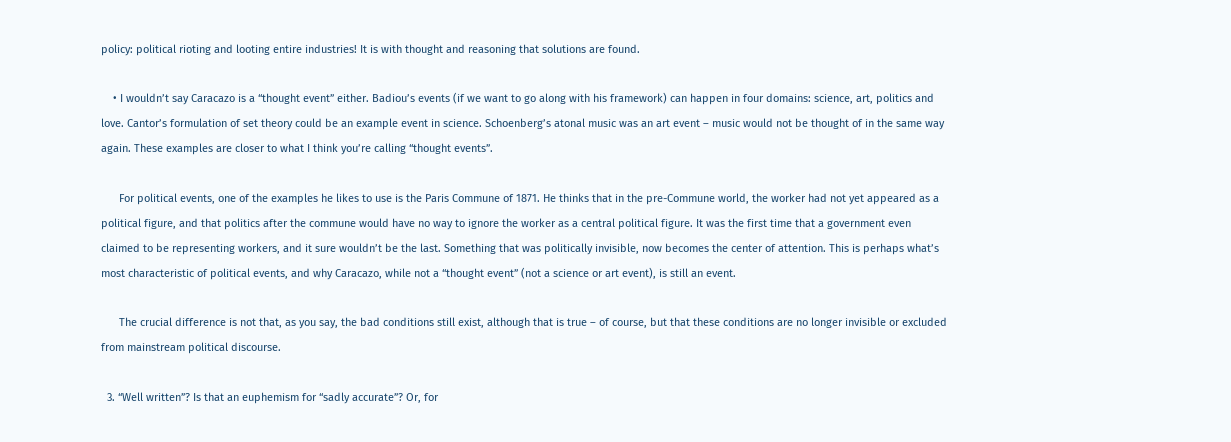policy: political rioting and looting entire industries! It is with thought and reasoning that solutions are found.

    • I wouldn’t say Caracazo is a “thought event” either. Badiou’s events (if we want to go along with his framework) can happen in four domains: science, art, politics and love. Cantor’s formulation of set theory could be an example event in science. Schoenberg’s atonal music was an art event – music would not be thought of in the same way again. These examples are closer to what I think you’re calling “thought events”.

      For political events, one of the examples he likes to use is the Paris Commune of 1871. He thinks that in the pre-Commune world, the worker had not yet appeared as a political figure, and that politics after the commune would have no way to ignore the worker as a central political figure. It was the first time that a government even claimed to be representing workers, and it sure wouldn’t be the last. Something that was politically invisible, now becomes the center of attention. This is perhaps what’s most characteristic of political events, and why Caracazo, while not a “thought event” (not a science or art event), is still an event.

      The crucial difference is not that, as you say, the bad conditions still exist, although that is true – of course, but that these conditions are no longer invisible or excluded from mainstream political discourse.

  3. “Well written”? Is that an euphemism for “sadly accurate”? Or, for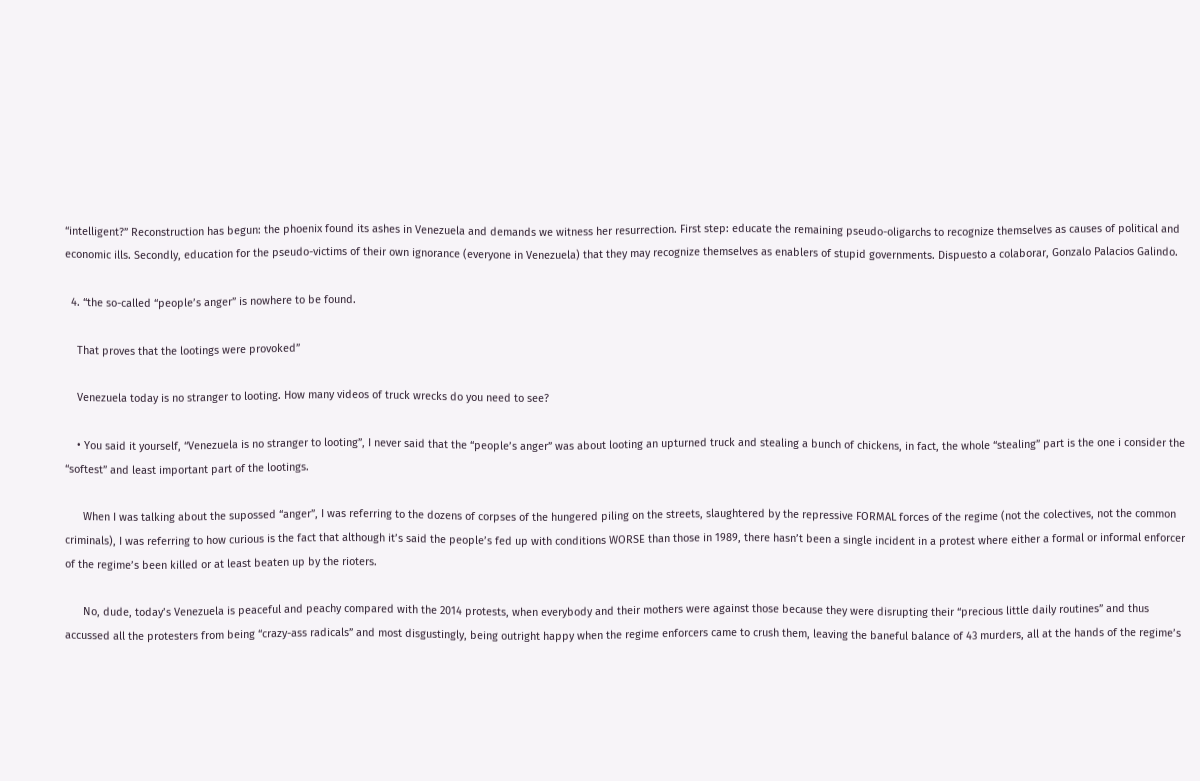“intelligent?” Reconstruction has begun: the phoenix found its ashes in Venezuela and demands we witness her resurrection. First step: educate the remaining pseudo-oligarchs to recognize themselves as causes of political and economic ills. Secondly, education for the pseudo-victims of their own ignorance (everyone in Venezuela) that they may recognize themselves as enablers of stupid governments. Dispuesto a colaborar, Gonzalo Palacios Galindo.

  4. “the so-called “people’s anger” is nowhere to be found.

    That proves that the lootings were provoked”

    Venezuela today is no stranger to looting. How many videos of truck wrecks do you need to see?

    • You said it yourself, “Venezuela is no stranger to looting”, I never said that the “people’s anger” was about looting an upturned truck and stealing a bunch of chickens, in fact, the whole “stealing” part is the one i consider the “softest” and least important part of the lootings.

      When I was talking about the supossed “anger”, I was referring to the dozens of corpses of the hungered piling on the streets, slaughtered by the repressive FORMAL forces of the regime (not the colectives, not the common criminals), I was referring to how curious is the fact that although it’s said the people’s fed up with conditions WORSE than those in 1989, there hasn’t been a single incident in a protest where either a formal or informal enforcer of the regime’s been killed or at least beaten up by the rioters.

      No, dude, today’s Venezuela is peaceful and peachy compared with the 2014 protests, when everybody and their mothers were against those because they were disrupting their “precious little daily routines” and thus accussed all the protesters from being “crazy-ass radicals” and most disgustingly, being outright happy when the regime enforcers came to crush them, leaving the baneful balance of 43 murders, all at the hands of the regime’s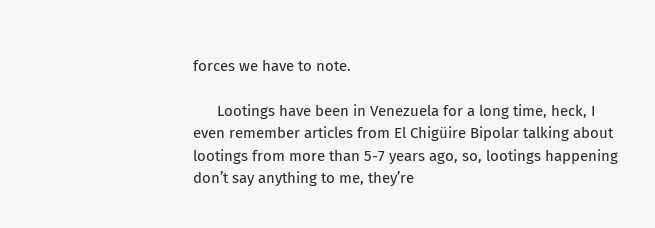forces we have to note.

      Lootings have been in Venezuela for a long time, heck, I even remember articles from El Chigüire Bipolar talking about lootings from more than 5-7 years ago, so, lootings happening don’t say anything to me, they’re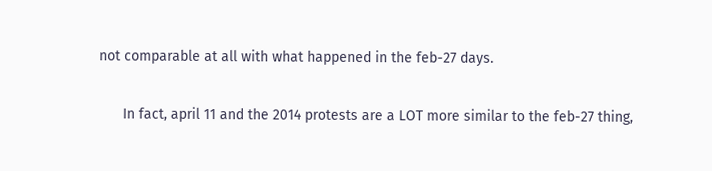not comparable at all with what happened in the feb-27 days.

      In fact, april 11 and the 2014 protests are a LOT more similar to the feb-27 thing,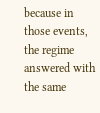because in those events, the regime answered with the same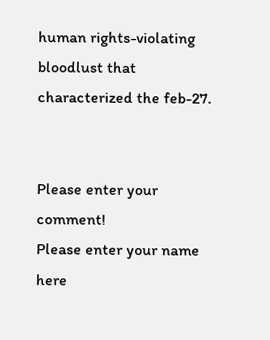human rights-violating bloodlust that characterized the feb-27.


Please enter your comment!
Please enter your name here